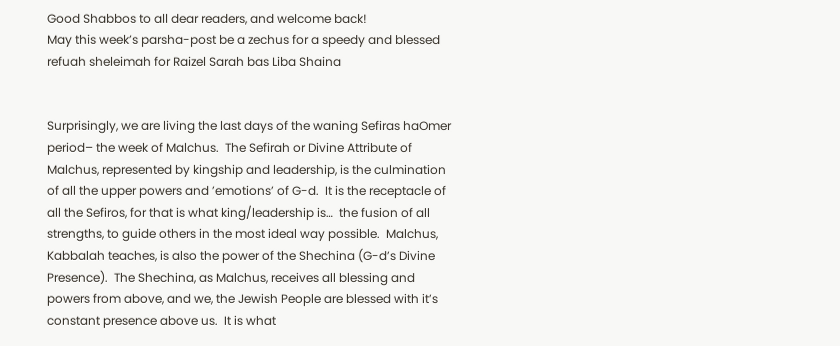Good Shabbos to all dear readers, and welcome back!
May this week’s parsha-post be a zechus for a speedy and blessed refuah sheleimah for Raizel Sarah bas Liba Shaina


Surprisingly, we are living the last days of the waning Sefiras haOmer period– the week of Malchus.  The Sefirah or Divine Attribute of Malchus, represented by kingship and leadership, is the culmination of all the upper powers and ’emotions’ of G-d.  It is the receptacle of all the Sefiros, for that is what king/leadership is…  the fusion of all strengths, to guide others in the most ideal way possible.  Malchus, Kabbalah teaches, is also the power of the Shechina (G-d’s Divine Presence).  The Shechina, as Malchus, receives all blessing and powers from above, and we, the Jewish People are blessed with it’s constant presence above us.  It is what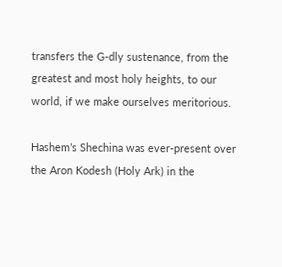transfers the G-dly sustenance, from the greatest and most holy heights, to our world, if we make ourselves meritorious.

Hashem’s Shechina was ever-present over the Aron Kodesh (Holy Ark) in the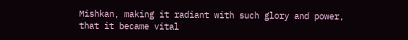Mishkan, making it radiant with such glory and power, that it became vital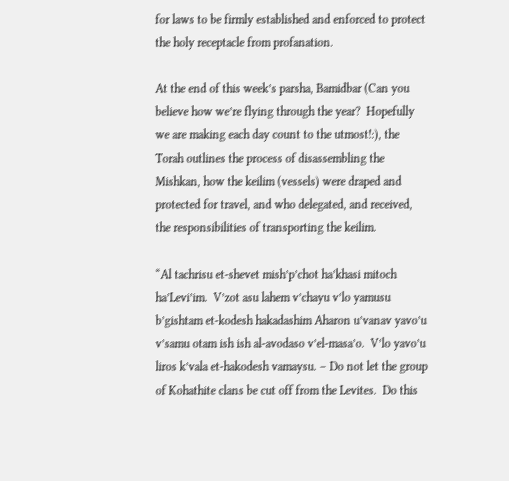for laws to be firmly established and enforced to protect the holy receptacle from profanation.

At the end of this week’s parsha, Bamidbar (Can you believe how we’re flying through the year?  Hopefully we are making each day count to the utmost!:), the Torah outlines the process of disassembling the Mishkan, how the keilim (vessels) were draped and protected for travel, and who delegated, and received, the responsibilities of transporting the keilim.

“Al tachrisu et-shevet mish’p’chot ha’khasi mitoch ha’Levi’im.  V’zot asu lahem v’chayu v’lo yamusu b’gishtam et-kodesh hakadashim Aharon u’vanav yavo’u v’samu otam ish ish al-avodaso v’el-masa’o.  V’lo yavo’u liros k’vala et-hakodesh vamaysu. – Do not let the group of Kohathite clans be cut off from the Levites.  Do this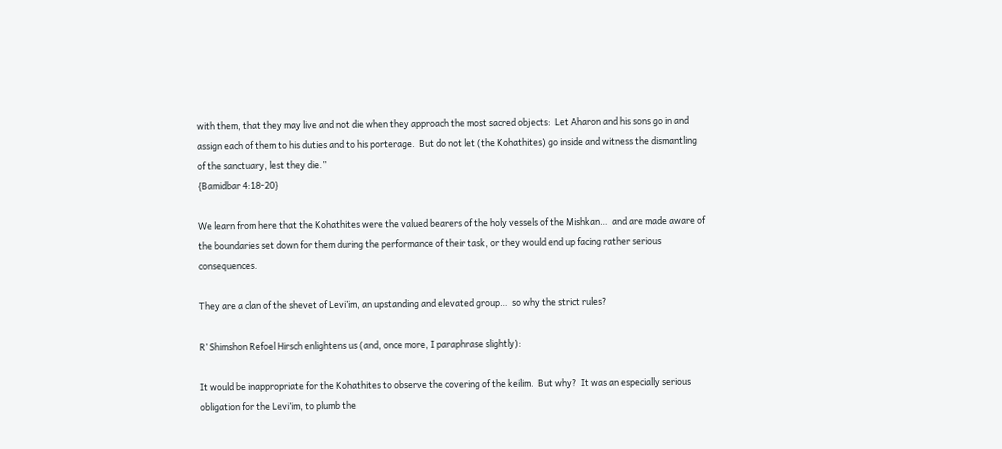with them, that they may live and not die when they approach the most sacred objects:  Let Aharon and his sons go in and assign each of them to his duties and to his porterage.  But do not let (the Kohathites) go inside and witness the dismantling of the sanctuary, lest they die.”
{Bamidbar 4:18-20}

We learn from here that the Kohathites were the valued bearers of the holy vessels of the Mishkan…  and are made aware of the boundaries set down for them during the performance of their task, or they would end up facing rather serious consequences.

They are a clan of the shevet of Levi’im, an upstanding and elevated group…  so why the strict rules?

R’ Shimshon Refoel Hirsch enlightens us (and, once more, I paraphrase slightly):

It would be inappropriate for the Kohathites to observe the covering of the keilim.  But why?  It was an especially serious obligation for the Levi’im, to plumb the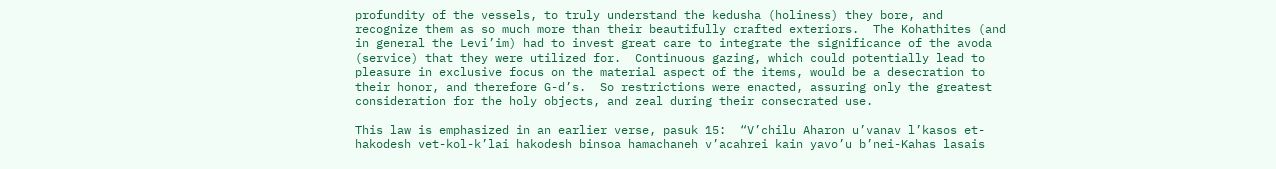profundity of the vessels, to truly understand the kedusha (holiness) they bore, and recognize them as so much more than their beautifully crafted exteriors.  The Kohathites (and in general the Levi’im) had to invest great care to integrate the significance of the avoda (service) that they were utilized for.  Continuous gazing, which could potentially lead to pleasure in exclusive focus on the material aspect of the items, would be a desecration to their honor, and therefore G-d’s.  So restrictions were enacted, assuring only the greatest consideration for the holy objects, and zeal during their consecrated use.

This law is emphasized in an earlier verse, pasuk 15:  “V’chilu Aharon u’vanav l’kasos et-hakodesh vet-kol-k’lai hakodesh binsoa hamachaneh v’acahrei kain yavo’u b’nei-Kahas lasais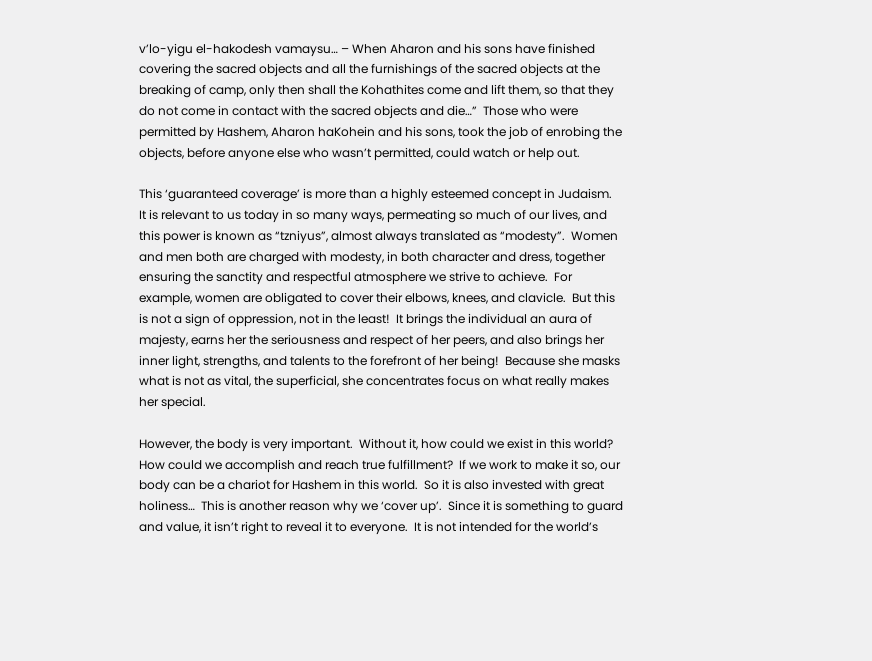v’lo-yigu el-hakodesh vamaysu… – When Aharon and his sons have finished covering the sacred objects and all the furnishings of the sacred objects at the breaking of camp, only then shall the Kohathites come and lift them, so that they do not come in contact with the sacred objects and die…”  Those who were permitted by Hashem, Aharon haKohein and his sons, took the job of enrobing the objects, before anyone else who wasn’t permitted, could watch or help out.

This ‘guaranteed coverage’ is more than a highly esteemed concept in Judaism.  It is relevant to us today in so many ways, permeating so much of our lives, and this power is known as “tzniyus”, almost always translated as “modesty”.  Women and men both are charged with modesty, in both character and dress, together ensuring the sanctity and respectful atmosphere we strive to achieve.  For example, women are obligated to cover their elbows, knees, and clavicle.  But this is not a sign of oppression, not in the least!  It brings the individual an aura of majesty, earns her the seriousness and respect of her peers, and also brings her inner light, strengths, and talents to the forefront of her being!  Because she masks what is not as vital, the superficial, she concentrates focus on what really makes her special.

However, the body is very important.  Without it, how could we exist in this world?  How could we accomplish and reach true fulfillment?  If we work to make it so, our body can be a chariot for Hashem in this world.  So it is also invested with great holiness…  This is another reason why we ‘cover up’.  Since it is something to guard and value, it isn’t right to reveal it to everyone.  It is not intended for the world’s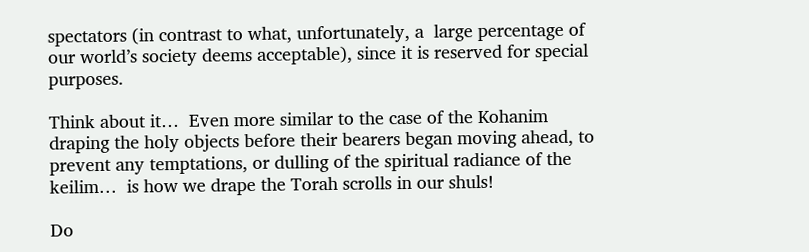spectators (in contrast to what, unfortunately, a  large percentage of our world’s society deems acceptable), since it is reserved for special purposes.

Think about it…  Even more similar to the case of the Kohanim draping the holy objects before their bearers began moving ahead, to prevent any temptations, or dulling of the spiritual radiance of the keilim…  is how we drape the Torah scrolls in our shuls!

Do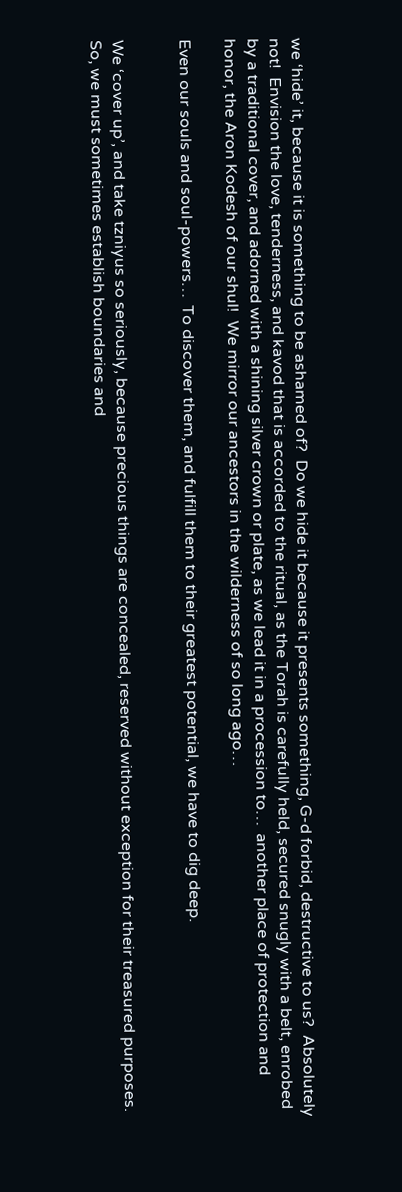we ‘hide’ it, because it is something to be ashamed of?  Do we hide it because it presents something, G-d forbid, destructive to us?  Absolutely not!  Envision the love, tenderness, and kavod that is accorded to the ritual, as the Torah is carefully held, secured snugly with a belt, enrobed by a traditional cover, and adorned with a shining silver crown or plate, as we lead it in a procession to…  another place of protection and honor, the Aron Kodesh of our shul!  We mirror our ancestors in the wilderness of so long ago…

Even our souls and soul-powers…  To discover them, and fulfill them to their greatest potential, we have to dig deep.


We ‘cover up’, and take tzniyus so seriously, because precious things are concealed, reserved without exception for their treasured purposes.  So, we must sometimes establish boundaries and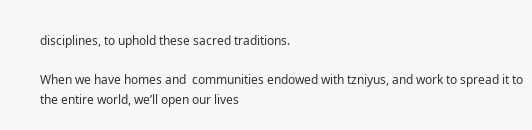disciplines, to uphold these sacred traditions.

When we have homes and  communities endowed with tzniyus, and work to spread it to the entire world, we’ll open our lives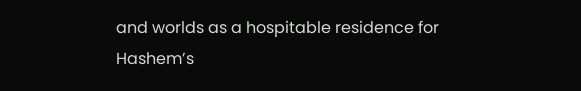and worlds as a hospitable residence for Hashem’s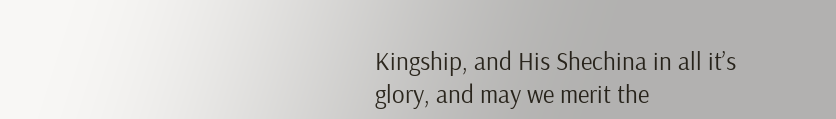Kingship, and His Shechina in all it’s glory, and may we merit the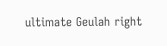ultimate Geulah right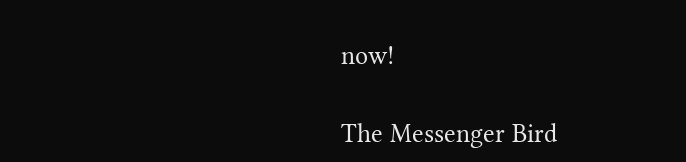now!

The Messenger Bird